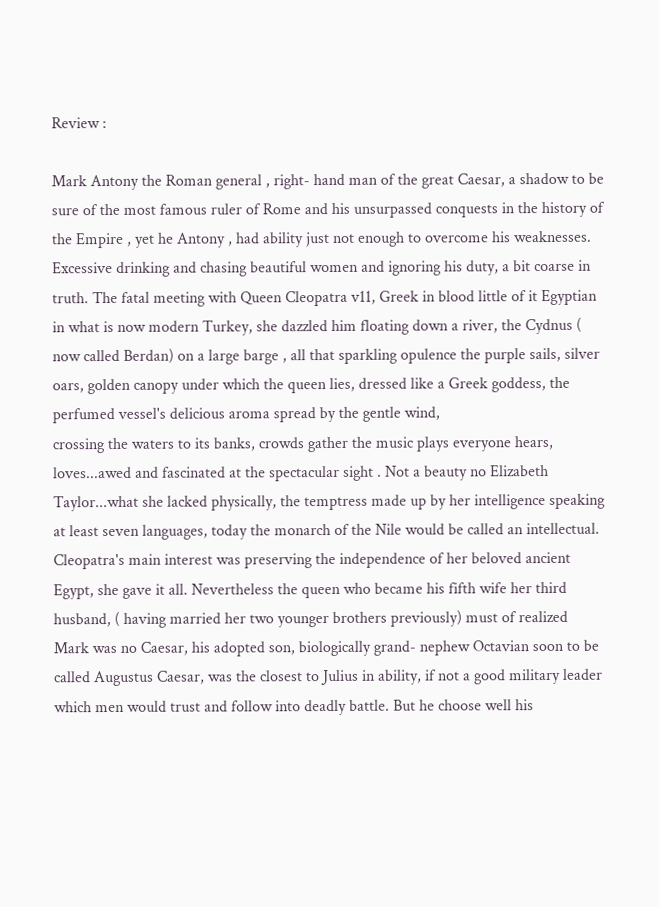Review :

Mark Antony the Roman general , right- hand man of the great Caesar, a shadow to be sure of the most famous ruler of Rome and his unsurpassed conquests in the history of the Empire , yet he Antony , had ability just not enough to overcome his weaknesses. Excessive drinking and chasing beautiful women and ignoring his duty, a bit coarse in truth. The fatal meeting with Queen Cleopatra v11, Greek in blood little of it Egyptian in what is now modern Turkey, she dazzled him floating down a river, the Cydnus ( now called Berdan) on a large barge , all that sparkling opulence the purple sails, silver oars, golden canopy under which the queen lies, dressed like a Greek goddess, the perfumed vessel's delicious aroma spread by the gentle wind,
crossing the waters to its banks, crowds gather the music plays everyone hears, loves...awed and fascinated at the spectacular sight . Not a beauty no Elizabeth Taylor...what she lacked physically, the temptress made up by her intelligence speaking at least seven languages, today the monarch of the Nile would be called an intellectual. Cleopatra's main interest was preserving the independence of her beloved ancient Egypt, she gave it all. Nevertheless the queen who became his fifth wife her third husband, ( having married her two younger brothers previously) must of realized Mark was no Caesar, his adopted son, biologically grand- nephew Octavian soon to be called Augustus Caesar, was the closest to Julius in ability, if not a good military leader which men would trust and follow into deadly battle. But he choose well his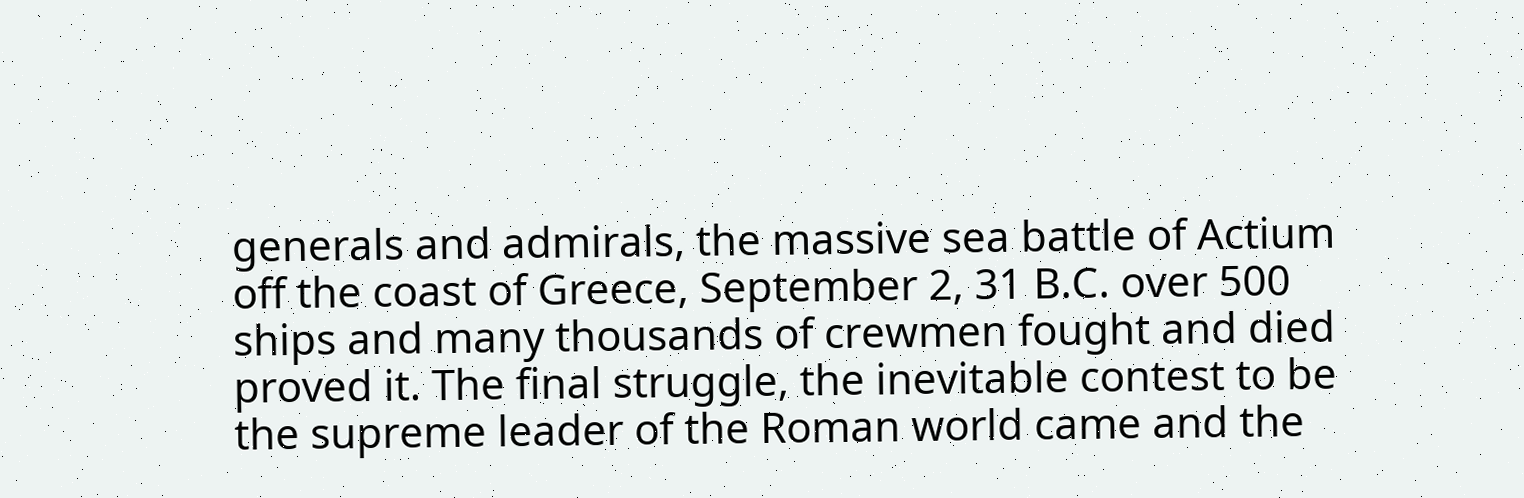generals and admirals, the massive sea battle of Actium off the coast of Greece, September 2, 31 B.C. over 500 ships and many thousands of crewmen fought and died proved it. The final struggle, the inevitable contest to be the supreme leader of the Roman world came and the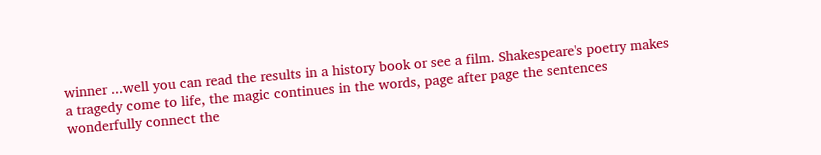winner ...well you can read the results in a history book or see a film. Shakespeare's poetry makes a tragedy come to life, the magic continues in the words, page after page the sentences wonderfully connect the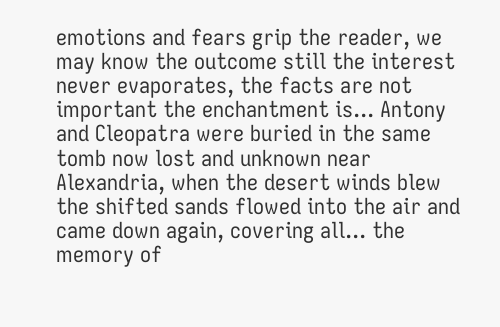emotions and fears grip the reader, we may know the outcome still the interest never evaporates, the facts are not important the enchantment is... Antony and Cleopatra were buried in the same tomb now lost and unknown near Alexandria, when the desert winds blew the shifted sands flowed into the air and came down again, covering all... the memory of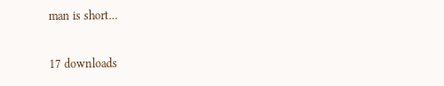man is short...

17 downloads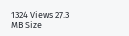1324 Views 27.3 MB Size